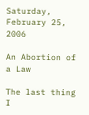Saturday, February 25, 2006

An Abortion of a Law

The last thing I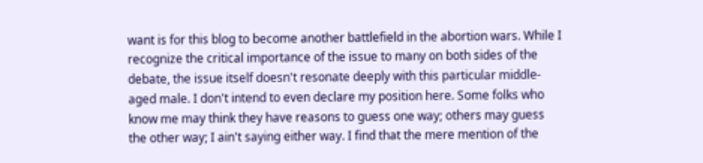want is for this blog to become another battlefield in the abortion wars. While I recognize the critical importance of the issue to many on both sides of the debate, the issue itself doesn't resonate deeply with this particular middle-aged male. I don't intend to even declare my position here. Some folks who know me may think they have reasons to guess one way; others may guess the other way; I ain't saying either way. I find that the mere mention of the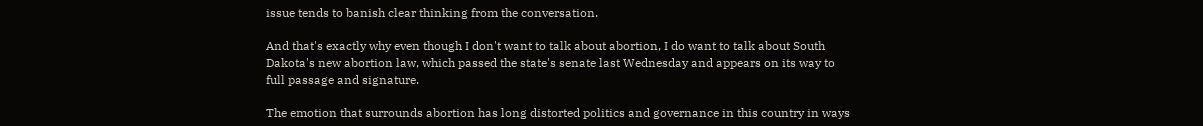issue tends to banish clear thinking from the conversation.

And that's exactly why even though I don't want to talk about abortion, I do want to talk about South Dakota's new abortion law, which passed the state's senate last Wednesday and appears on its way to full passage and signature.

The emotion that surrounds abortion has long distorted politics and governance in this country in ways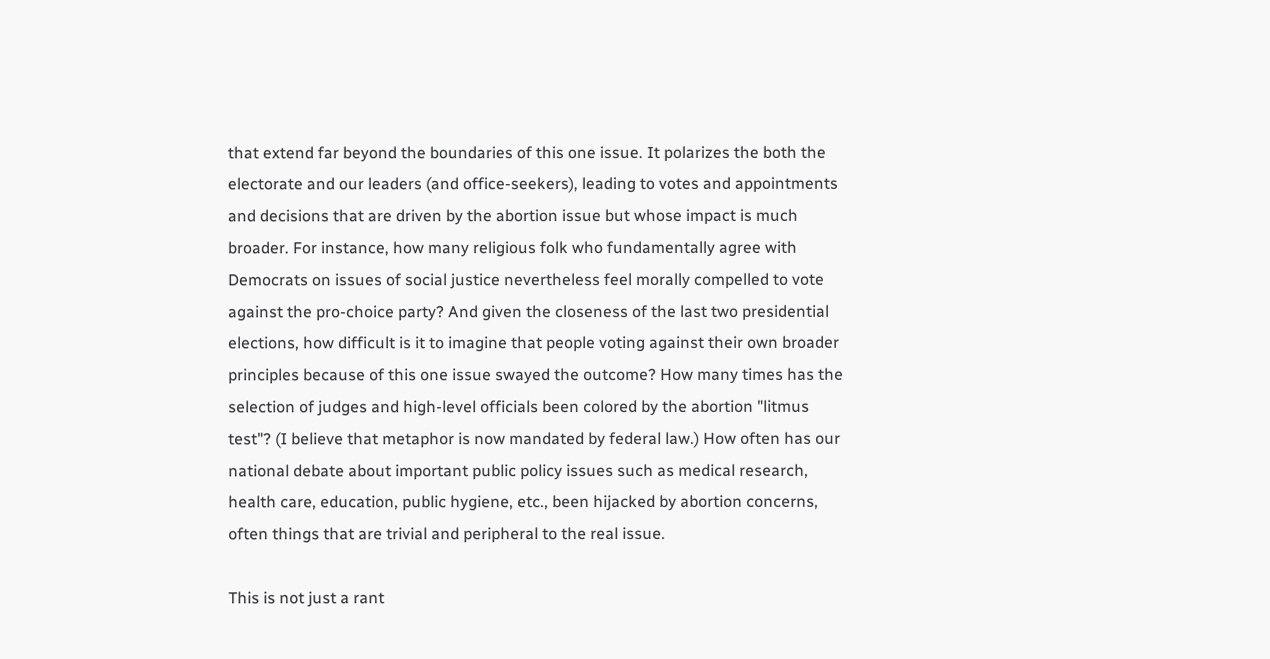that extend far beyond the boundaries of this one issue. It polarizes the both the electorate and our leaders (and office-seekers), leading to votes and appointments and decisions that are driven by the abortion issue but whose impact is much broader. For instance, how many religious folk who fundamentally agree with Democrats on issues of social justice nevertheless feel morally compelled to vote against the pro-choice party? And given the closeness of the last two presidential elections, how difficult is it to imagine that people voting against their own broader principles because of this one issue swayed the outcome? How many times has the selection of judges and high-level officials been colored by the abortion "litmus test"? (I believe that metaphor is now mandated by federal law.) How often has our national debate about important public policy issues such as medical research, health care, education, public hygiene, etc., been hijacked by abortion concerns, often things that are trivial and peripheral to the real issue.

This is not just a rant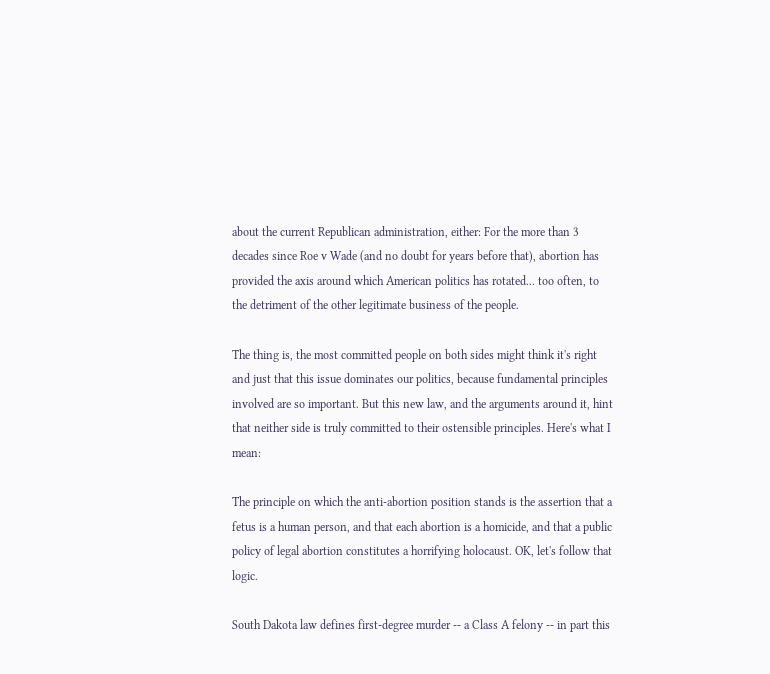about the current Republican administration, either: For the more than 3 decades since Roe v Wade (and no doubt for years before that), abortion has provided the axis around which American politics has rotated... too often, to the detriment of the other legitimate business of the people.

The thing is, the most committed people on both sides might think it's right and just that this issue dominates our politics, because fundamental principles involved are so important. But this new law, and the arguments around it, hint that neither side is truly committed to their ostensible principles. Here's what I mean:

The principle on which the anti-abortion position stands is the assertion that a fetus is a human person, and that each abortion is a homicide, and that a public policy of legal abortion constitutes a horrifying holocaust. OK, let's follow that logic.

South Dakota law defines first-degree murder -- a Class A felony -- in part this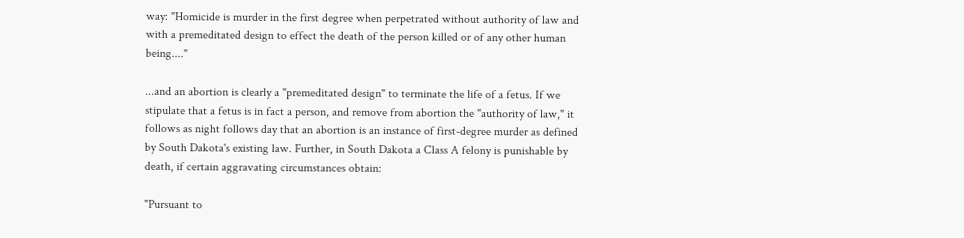way: "Homicide is murder in the first degree when perpetrated without authority of law and with a premeditated design to effect the death of the person killed or of any other human being...."

...and an abortion is clearly a "premeditated design" to terminate the life of a fetus. If we stipulate that a fetus is in fact a person, and remove from abortion the "authority of law," it follows as night follows day that an abortion is an instance of first-degree murder as defined by South Dakota's existing law. Further, in South Dakota a Class A felony is punishable by death, if certain aggravating circumstances obtain:

"Pursuant to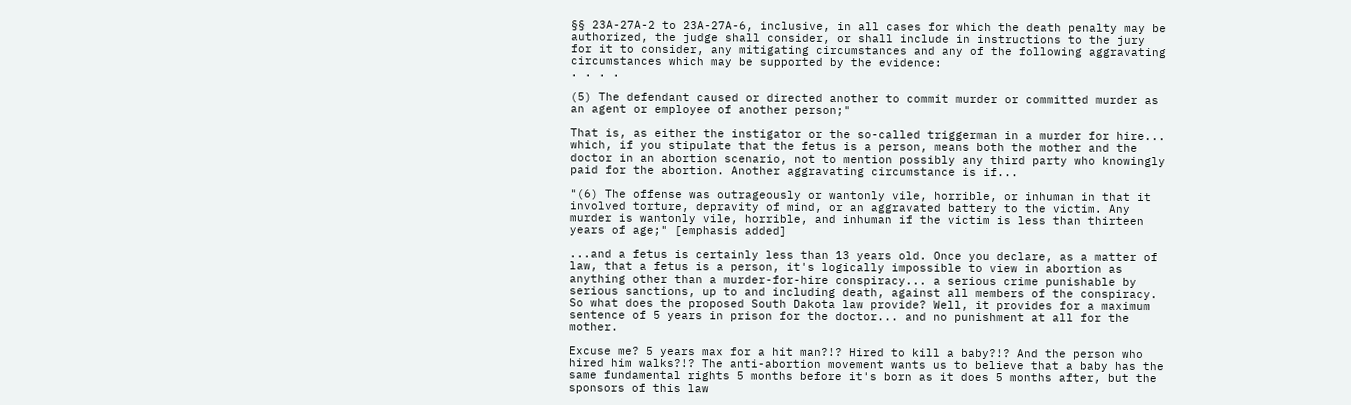§§ 23A-27A-2 to 23A-27A-6, inclusive, in all cases for which the death penalty may be authorized, the judge shall consider, or shall include in instructions to the jury for it to consider, any mitigating circumstances and any of the following aggravating circumstances which may be supported by the evidence:
. . . .

(5) The defendant caused or directed another to commit murder or committed murder as an agent or employee of another person;"

That is, as either the instigator or the so-called triggerman in a murder for hire... which, if you stipulate that the fetus is a person, means both the mother and the doctor in an abortion scenario, not to mention possibly any third party who knowingly paid for the abortion. Another aggravating circumstance is if...

"(6) The offense was outrageously or wantonly vile, horrible, or inhuman in that it involved torture, depravity of mind, or an aggravated battery to the victim. Any murder is wantonly vile, horrible, and inhuman if the victim is less than thirteen years of age;" [emphasis added]

...and a fetus is certainly less than 13 years old. Once you declare, as a matter of law, that a fetus is a person, it's logically impossible to view in abortion as anything other than a murder-for-hire conspiracy... a serious crime punishable by serious sanctions, up to and including death, against all members of the conspiracy. So what does the proposed South Dakota law provide? Well, it provides for a maximum sentence of 5 years in prison for the doctor... and no punishment at all for the mother.

Excuse me? 5 years max for a hit man?!? Hired to kill a baby?!? And the person who hired him walks?!? The anti-abortion movement wants us to believe that a baby has the same fundamental rights 5 months before it's born as it does 5 months after, but the sponsors of this law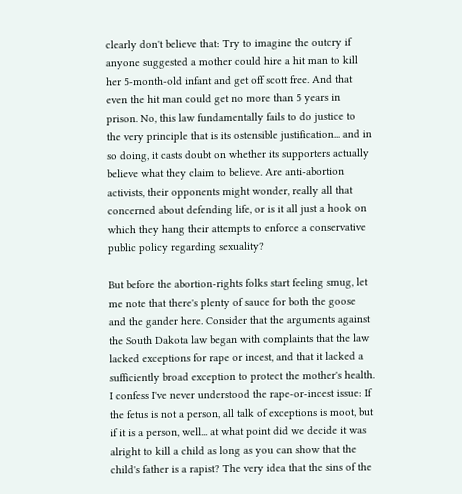clearly don't believe that: Try to imagine the outcry if anyone suggested a mother could hire a hit man to kill her 5-month-old infant and get off scott free. And that even the hit man could get no more than 5 years in prison. No, this law fundamentally fails to do justice to the very principle that is its ostensible justification... and in so doing, it casts doubt on whether its supporters actually believe what they claim to believe. Are anti-abortion activists, their opponents might wonder, really all that concerned about defending life, or is it all just a hook on which they hang their attempts to enforce a conservative public policy regarding sexuality?

But before the abortion-rights folks start feeling smug, let me note that there's plenty of sauce for both the goose and the gander here. Consider that the arguments against the South Dakota law began with complaints that the law lacked exceptions for rape or incest, and that it lacked a sufficiently broad exception to protect the mother's health. I confess I've never understood the rape-or-incest issue: If the fetus is not a person, all talk of exceptions is moot, but if it is a person, well... at what point did we decide it was alright to kill a child as long as you can show that the child's father is a rapist? The very idea that the sins of the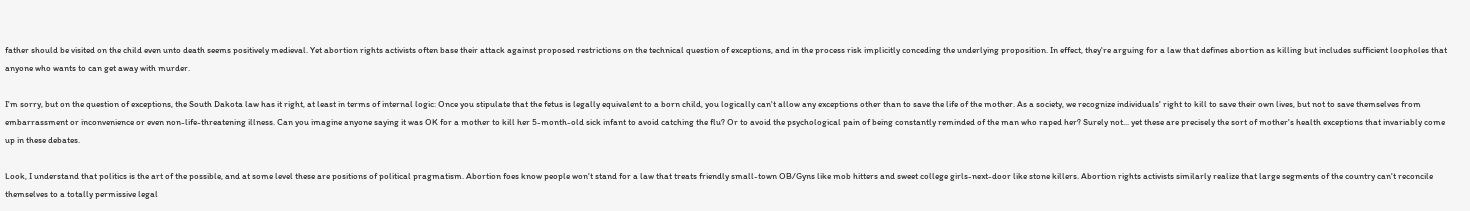father should be visited on the child even unto death seems positively medieval. Yet abortion rights activists often base their attack against proposed restrictions on the technical question of exceptions, and in the process risk implicitly conceding the underlying proposition. In effect, they're arguing for a law that defines abortion as killing but includes sufficient loopholes that anyone who wants to can get away with murder.

I'm sorry, but on the question of exceptions, the South Dakota law has it right, at least in terms of internal logic: Once you stipulate that the fetus is legally equivalent to a born child, you logically can't allow any exceptions other than to save the life of the mother. As a society, we recognize individuals' right to kill to save their own lives, but not to save themselves from embarrassment or inconvenience or even non-life-threatening illness. Can you imagine anyone saying it was OK for a mother to kill her 5-month-old sick infant to avoid catching the flu? Or to avoid the psychological pain of being constantly reminded of the man who raped her? Surely not... yet these are precisely the sort of mother's health exceptions that invariably come up in these debates.

Look, I understand that politics is the art of the possible, and at some level these are positions of political pragmatism. Abortion foes know people won't stand for a law that treats friendly small-town OB/Gyns like mob hitters and sweet college girls-next-door like stone killers. Abortion rights activists similarly realize that large segments of the country can't reconcile themselves to a totally permissive legal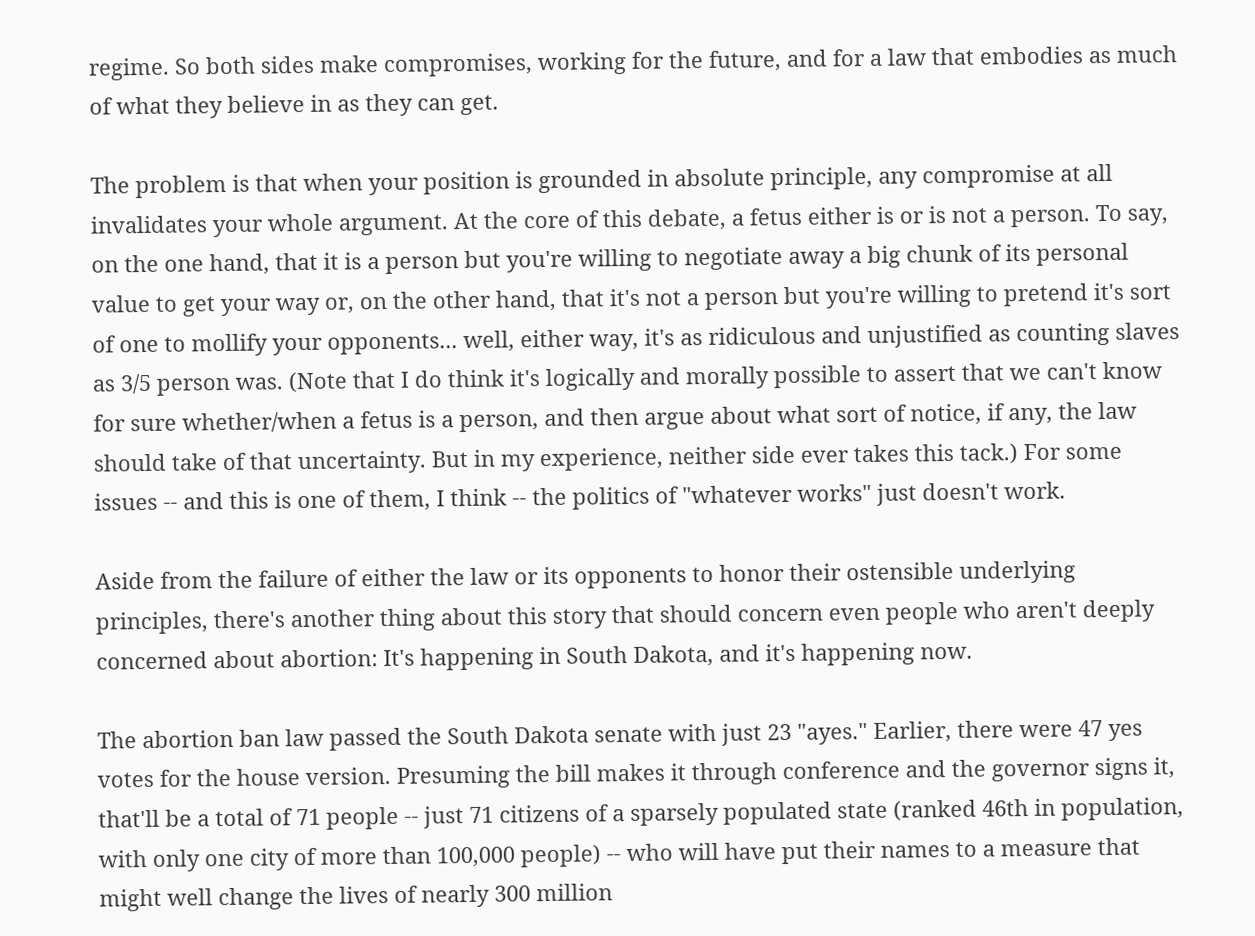regime. So both sides make compromises, working for the future, and for a law that embodies as much of what they believe in as they can get.

The problem is that when your position is grounded in absolute principle, any compromise at all invalidates your whole argument. At the core of this debate, a fetus either is or is not a person. To say, on the one hand, that it is a person but you're willing to negotiate away a big chunk of its personal value to get your way or, on the other hand, that it's not a person but you're willing to pretend it's sort of one to mollify your opponents... well, either way, it's as ridiculous and unjustified as counting slaves as 3/5 person was. (Note that I do think it's logically and morally possible to assert that we can't know for sure whether/when a fetus is a person, and then argue about what sort of notice, if any, the law should take of that uncertainty. But in my experience, neither side ever takes this tack.) For some issues -- and this is one of them, I think -- the politics of "whatever works" just doesn't work.

Aside from the failure of either the law or its opponents to honor their ostensible underlying principles, there's another thing about this story that should concern even people who aren't deeply concerned about abortion: It's happening in South Dakota, and it's happening now.

The abortion ban law passed the South Dakota senate with just 23 "ayes." Earlier, there were 47 yes votes for the house version. Presuming the bill makes it through conference and the governor signs it, that'll be a total of 71 people -- just 71 citizens of a sparsely populated state (ranked 46th in population, with only one city of more than 100,000 people) -- who will have put their names to a measure that might well change the lives of nearly 300 million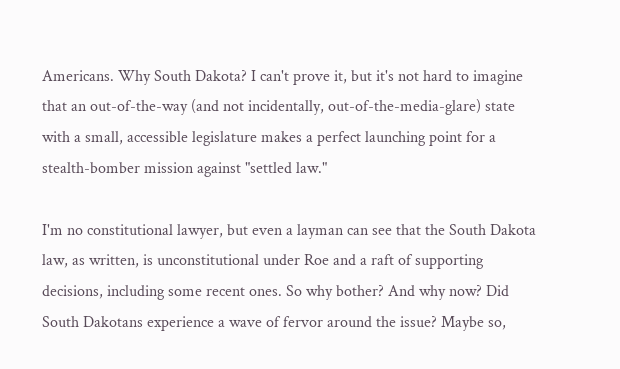Americans. Why South Dakota? I can't prove it, but it's not hard to imagine that an out-of-the-way (and not incidentally, out-of-the-media-glare) state with a small, accessible legislature makes a perfect launching point for a stealth-bomber mission against "settled law."

I'm no constitutional lawyer, but even a layman can see that the South Dakota law, as written, is unconstitutional under Roe and a raft of supporting decisions, including some recent ones. So why bother? And why now? Did South Dakotans experience a wave of fervor around the issue? Maybe so,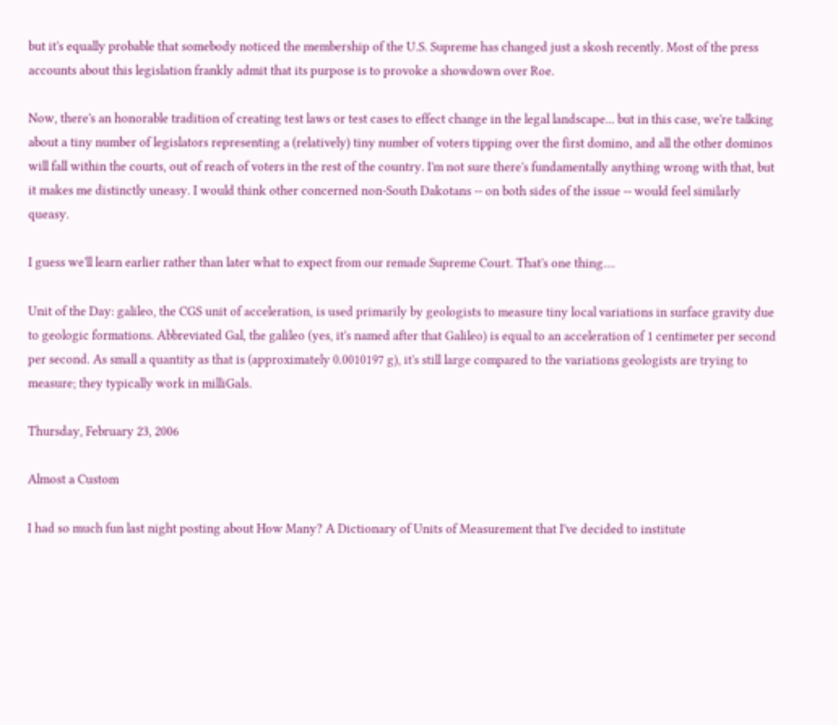but it's equally probable that somebody noticed the membership of the U.S. Supreme has changed just a skosh recently. Most of the press accounts about this legislation frankly admit that its purpose is to provoke a showdown over Roe.

Now, there's an honorable tradition of creating test laws or test cases to effect change in the legal landscape... but in this case, we're talking about a tiny number of legislators representing a (relatively) tiny number of voters tipping over the first domino, and all the other dominos will fall within the courts, out of reach of voters in the rest of the country. I'm not sure there's fundamentally anything wrong with that, but it makes me distinctly uneasy. I would think other concerned non-South Dakotans -- on both sides of the issue -- would feel similarly queasy.

I guess we'll learn earlier rather than later what to expect from our remade Supreme Court. That's one thing....

Unit of the Day: galileo, the CGS unit of acceleration, is used primarily by geologists to measure tiny local variations in surface gravity due to geologic formations. Abbreviated Gal, the galileo (yes, it's named after that Galileo) is equal to an acceleration of 1 centimeter per second per second. As small a quantity as that is (approximately 0.0010197 g), it's still large compared to the variations geologists are trying to measure; they typically work in milliGals.

Thursday, February 23, 2006

Almost a Custom

I had so much fun last night posting about How Many? A Dictionary of Units of Measurement that I've decided to institute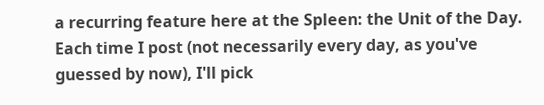a recurring feature here at the Spleen: the Unit of the Day. Each time I post (not necessarily every day, as you've guessed by now), I'll pick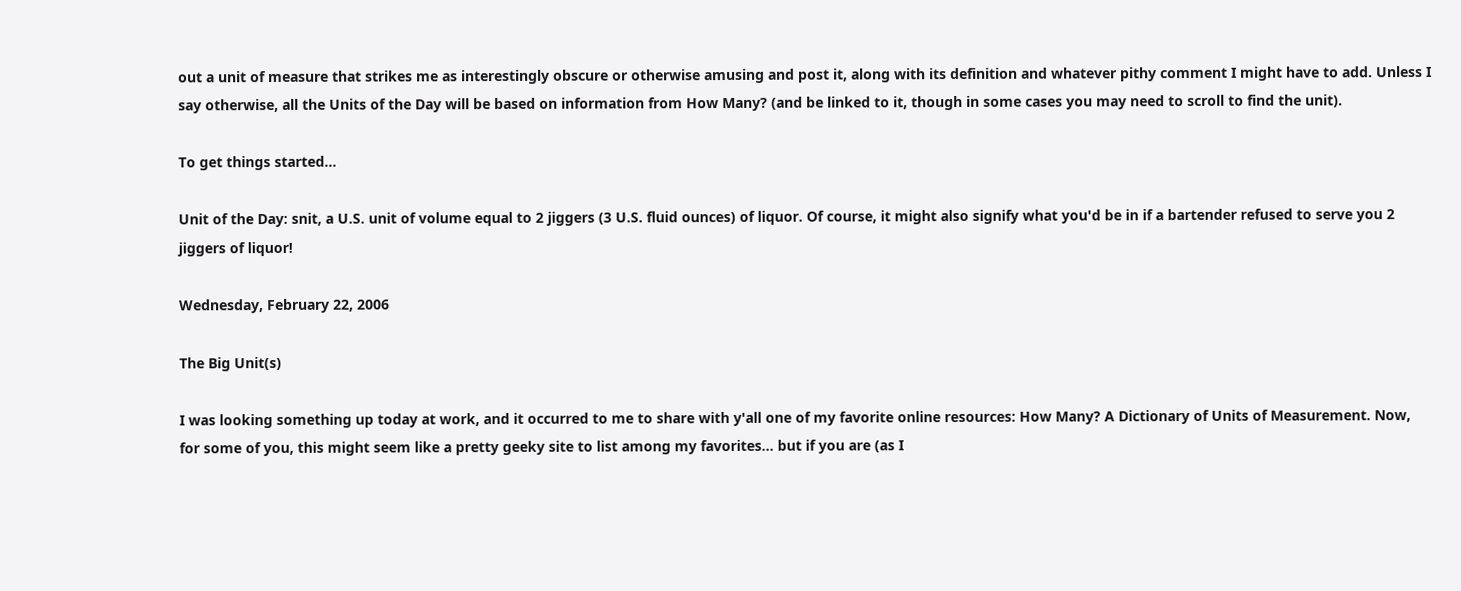out a unit of measure that strikes me as interestingly obscure or otherwise amusing and post it, along with its definition and whatever pithy comment I might have to add. Unless I say otherwise, all the Units of the Day will be based on information from How Many? (and be linked to it, though in some cases you may need to scroll to find the unit).

To get things started...

Unit of the Day: snit, a U.S. unit of volume equal to 2 jiggers (3 U.S. fluid ounces) of liquor. Of course, it might also signify what you'd be in if a bartender refused to serve you 2 jiggers of liquor!

Wednesday, February 22, 2006

The Big Unit(s)

I was looking something up today at work, and it occurred to me to share with y'all one of my favorite online resources: How Many? A Dictionary of Units of Measurement. Now, for some of you, this might seem like a pretty geeky site to list among my favorites... but if you are (as I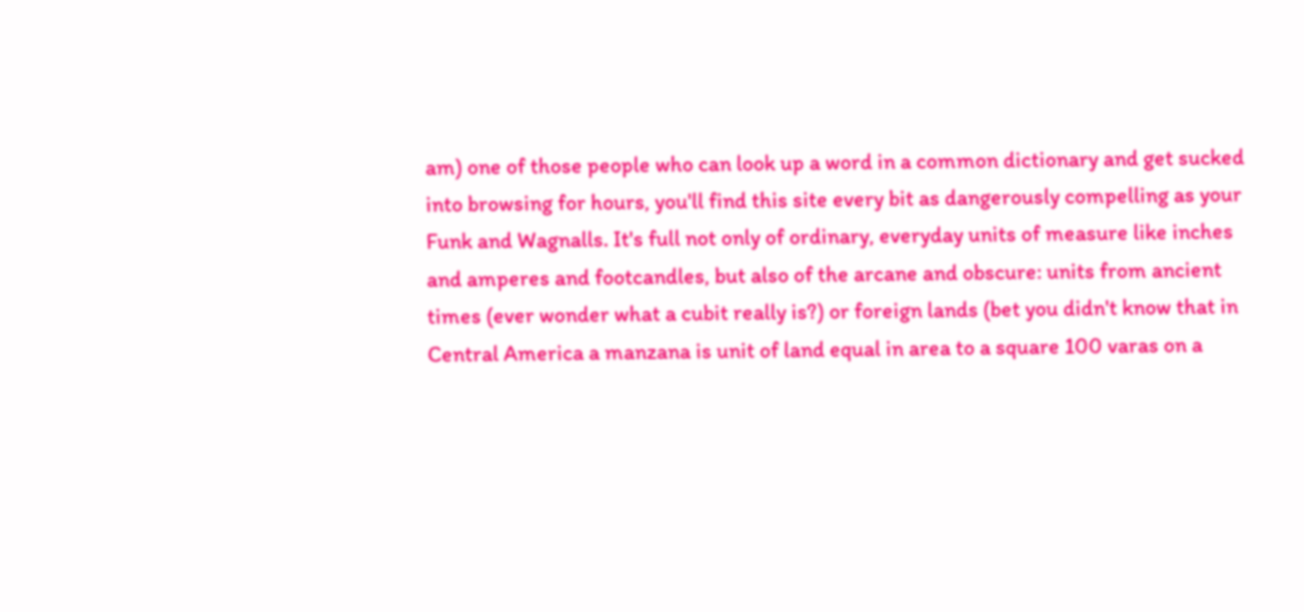am) one of those people who can look up a word in a common dictionary and get sucked into browsing for hours, you'll find this site every bit as dangerously compelling as your Funk and Wagnalls. It's full not only of ordinary, everyday units of measure like inches and amperes and footcandles, but also of the arcane and obscure: units from ancient times (ever wonder what a cubit really is?) or foreign lands (bet you didn't know that in Central America a manzana is unit of land equal in area to a square 100 varas on a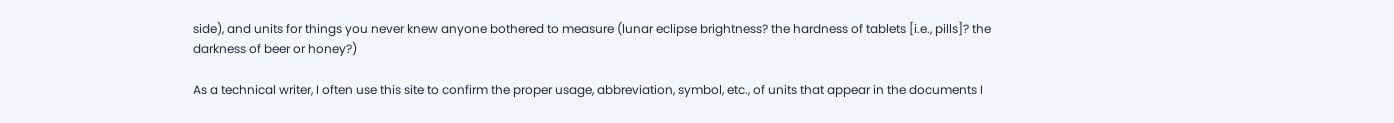side), and units for things you never knew anyone bothered to measure (lunar eclipse brightness? the hardness of tablets [i.e., pills]? the darkness of beer or honey?)

As a technical writer, I often use this site to confirm the proper usage, abbreviation, symbol, etc., of units that appear in the documents I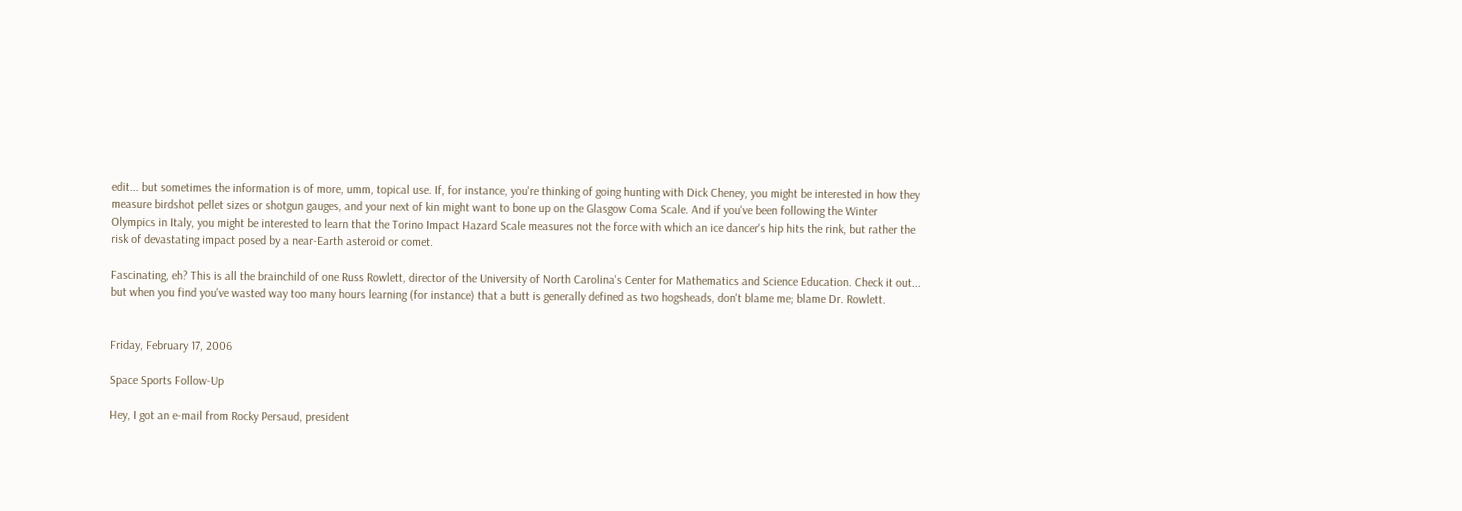edit... but sometimes the information is of more, umm, topical use. If, for instance, you're thinking of going hunting with Dick Cheney, you might be interested in how they measure birdshot pellet sizes or shotgun gauges, and your next of kin might want to bone up on the Glasgow Coma Scale. And if you've been following the Winter Olympics in Italy, you might be interested to learn that the Torino Impact Hazard Scale measures not the force with which an ice dancer's hip hits the rink, but rather the risk of devastating impact posed by a near-Earth asteroid or comet.

Fascinating, eh? This is all the brainchild of one Russ Rowlett, director of the University of North Carolina's Center for Mathematics and Science Education. Check it out... but when you find you've wasted way too many hours learning (for instance) that a butt is generally defined as two hogsheads, don't blame me; blame Dr. Rowlett.


Friday, February 17, 2006

Space Sports Follow-Up

Hey, I got an e-mail from Rocky Persaud, president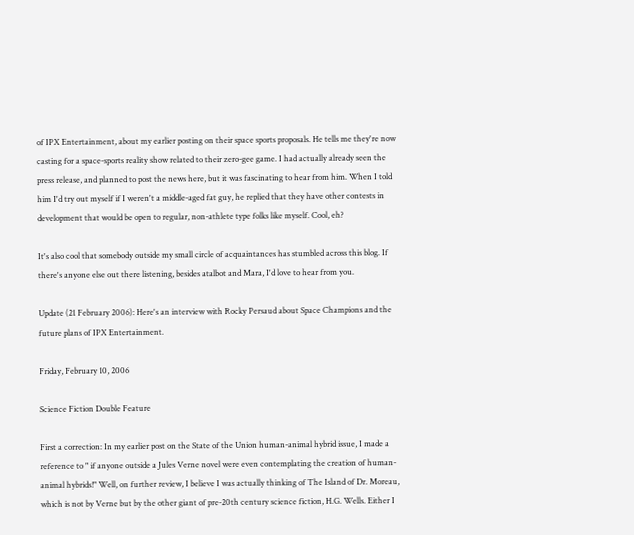of IPX Entertainment, about my earlier posting on their space sports proposals. He tells me they're now casting for a space-sports reality show related to their zero-gee game. I had actually already seen the press release, and planned to post the news here, but it was fascinating to hear from him. When I told him I'd try out myself if I weren't a middle-aged fat guy, he replied that they have other contests in development that would be open to regular, non-athlete type folks like myself. Cool, eh?

It's also cool that somebody outside my small circle of acquaintances has stumbled across this blog. If there's anyone else out there listening, besides atalbot and Mara, I'd love to hear from you.

Update (21 February 2006): Here's an interview with Rocky Persaud about Space Champions and the future plans of IPX Entertainment.

Friday, February 10, 2006

Science Fiction Double Feature

First a correction: In my earlier post on the State of the Union human-animal hybrid issue, I made a reference to " if anyone outside a Jules Verne novel were even contemplating the creation of human-animal hybrids!" Well, on further review, I believe I was actually thinking of The Island of Dr. Moreau, which is not by Verne but by the other giant of pre-20th century science fiction, H.G. Wells. Either I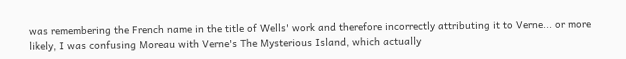was remembering the French name in the title of Wells' work and therefore incorrectly attributing it to Verne... or more likely, I was confusing Moreau with Verne's The Mysterious Island, which actually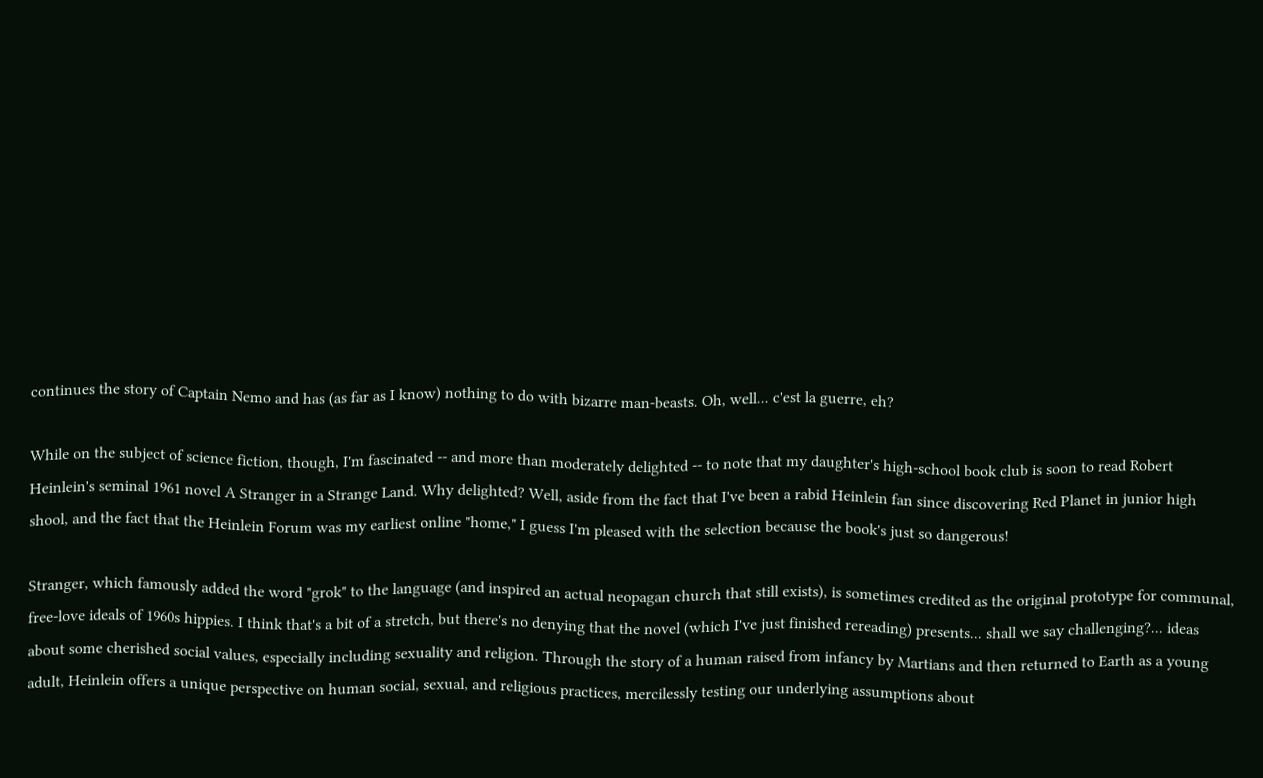continues the story of Captain Nemo and has (as far as I know) nothing to do with bizarre man-beasts. Oh, well... c'est la guerre, eh?

While on the subject of science fiction, though, I'm fascinated -- and more than moderately delighted -- to note that my daughter's high-school book club is soon to read Robert Heinlein's seminal 1961 novel A Stranger in a Strange Land. Why delighted? Well, aside from the fact that I've been a rabid Heinlein fan since discovering Red Planet in junior high shool, and the fact that the Heinlein Forum was my earliest online "home," I guess I'm pleased with the selection because the book's just so dangerous!

Stranger, which famously added the word "grok" to the language (and inspired an actual neopagan church that still exists), is sometimes credited as the original prototype for communal, free-love ideals of 1960s hippies. I think that's a bit of a stretch, but there's no denying that the novel (which I've just finished rereading) presents... shall we say challenging?... ideas about some cherished social values, especially including sexuality and religion. Through the story of a human raised from infancy by Martians and then returned to Earth as a young adult, Heinlein offers a unique perspective on human social, sexual, and religious practices, mercilessly testing our underlying assumptions about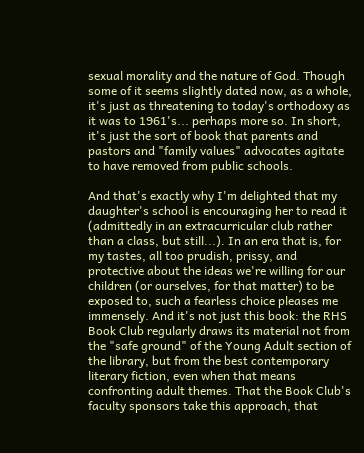sexual morality and the nature of God. Though some of it seems slightly dated now, as a whole, it's just as threatening to today's orthodoxy as it was to 1961's... perhaps more so. In short, it's just the sort of book that parents and pastors and "family values" advocates agitate to have removed from public schools.

And that's exactly why I'm delighted that my daughter's school is encouraging her to read it (admittedly in an extracurricular club rather than a class, but still...). In an era that is, for my tastes, all too prudish, prissy, and protective about the ideas we're willing for our children (or ourselves, for that matter) to be exposed to, such a fearless choice pleases me immensely. And it's not just this book: the RHS Book Club regularly draws its material not from the "safe ground" of the Young Adult section of the library, but from the best contemporary literary fiction, even when that means confronting adult themes. That the Book Club's faculty sponsors take this approach, that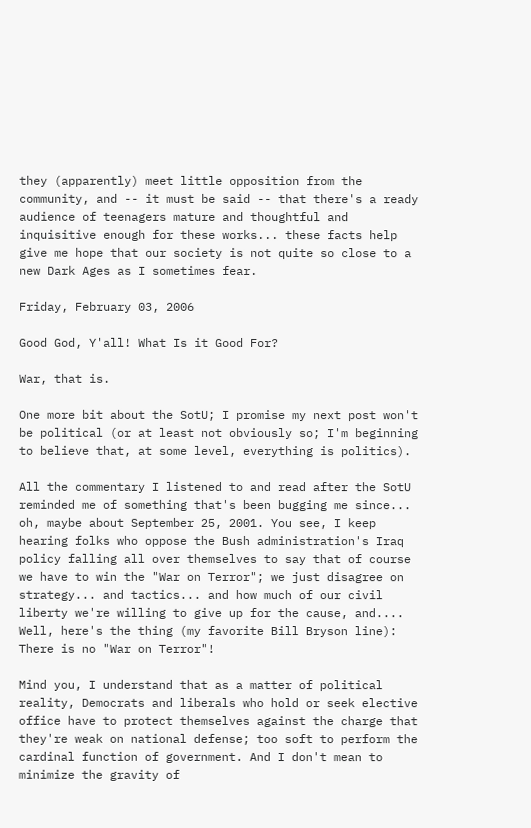they (apparently) meet little opposition from the community, and -- it must be said -- that there's a ready audience of teenagers mature and thoughtful and inquisitive enough for these works... these facts help give me hope that our society is not quite so close to a new Dark Ages as I sometimes fear.

Friday, February 03, 2006

Good God, Y'all! What Is it Good For?

War, that is.

One more bit about the SotU; I promise my next post won't be political (or at least not obviously so; I'm beginning to believe that, at some level, everything is politics).

All the commentary I listened to and read after the SotU reminded me of something that's been bugging me since... oh, maybe about September 25, 2001. You see, I keep hearing folks who oppose the Bush administration's Iraq policy falling all over themselves to say that of course we have to win the "War on Terror"; we just disagree on strategy... and tactics... and how much of our civil liberty we're willing to give up for the cause, and.... Well, here's the thing (my favorite Bill Bryson line): There is no "War on Terror"!

Mind you, I understand that as a matter of political reality, Democrats and liberals who hold or seek elective office have to protect themselves against the charge that they're weak on national defense; too soft to perform the cardinal function of government. And I don't mean to minimize the gravity of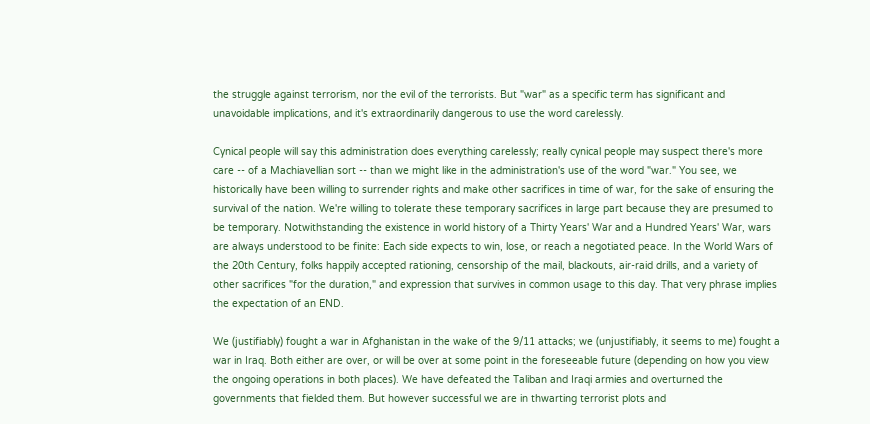the struggle against terrorism, nor the evil of the terrorists. But "war" as a specific term has significant and unavoidable implications, and it's extraordinarily dangerous to use the word carelessly.

Cynical people will say this administration does everything carelessly; really cynical people may suspect there's more care -- of a Machiavellian sort -- than we might like in the administration's use of the word "war." You see, we historically have been willing to surrender rights and make other sacrifices in time of war, for the sake of ensuring the survival of the nation. We're willing to tolerate these temporary sacrifices in large part because they are presumed to be temporary. Notwithstanding the existence in world history of a Thirty Years' War and a Hundred Years' War, wars are always understood to be finite: Each side expects to win, lose, or reach a negotiated peace. In the World Wars of the 20th Century, folks happily accepted rationing, censorship of the mail, blackouts, air-raid drills, and a variety of other sacrifices "for the duration," and expression that survives in common usage to this day. That very phrase implies the expectation of an END.

We (justifiably) fought a war in Afghanistan in the wake of the 9/11 attacks; we (unjustifiably, it seems to me) fought a war in Iraq. Both either are over, or will be over at some point in the foreseeable future (depending on how you view the ongoing operations in both places). We have defeated the Taliban and Iraqi armies and overturned the governments that fielded them. But however successful we are in thwarting terrorist plots and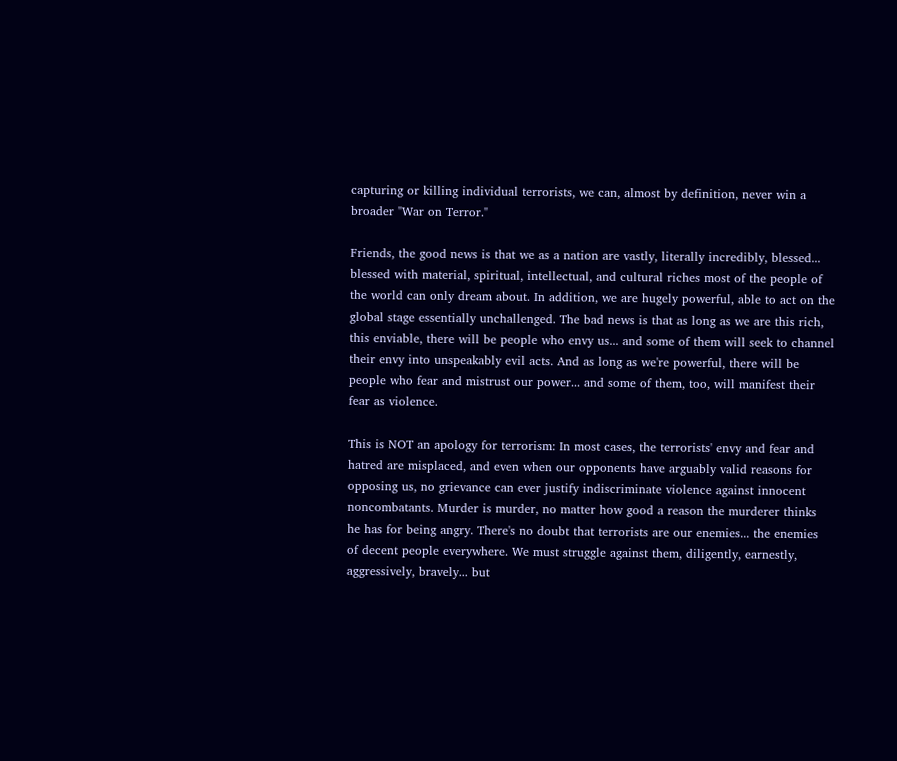capturing or killing individual terrorists, we can, almost by definition, never win a broader "War on Terror."

Friends, the good news is that we as a nation are vastly, literally incredibly, blessed... blessed with material, spiritual, intellectual, and cultural riches most of the people of the world can only dream about. In addition, we are hugely powerful, able to act on the global stage essentially unchallenged. The bad news is that as long as we are this rich, this enviable, there will be people who envy us... and some of them will seek to channel their envy into unspeakably evil acts. And as long as we're powerful, there will be people who fear and mistrust our power... and some of them, too, will manifest their fear as violence.

This is NOT an apology for terrorism: In most cases, the terrorists' envy and fear and hatred are misplaced, and even when our opponents have arguably valid reasons for opposing us, no grievance can ever justify indiscriminate violence against innocent noncombatants. Murder is murder, no matter how good a reason the murderer thinks he has for being angry. There's no doubt that terrorists are our enemies... the enemies of decent people everywhere. We must struggle against them, diligently, earnestly, aggressively, bravely... but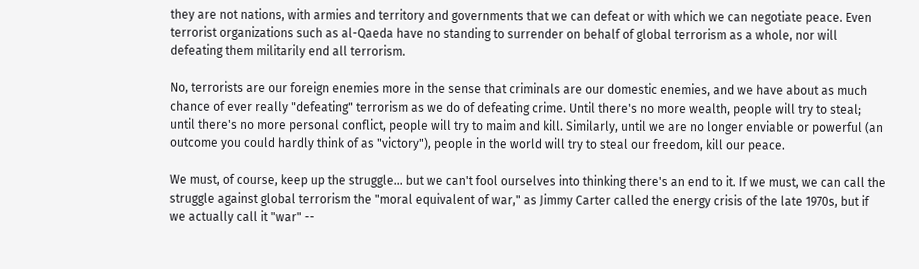they are not nations, with armies and territory and governments that we can defeat or with which we can negotiate peace. Even terrorist organizations such as al-Qaeda have no standing to surrender on behalf of global terrorism as a whole, nor will defeating them militarily end all terrorism.

No, terrorists are our foreign enemies more in the sense that criminals are our domestic enemies, and we have about as much chance of ever really "defeating" terrorism as we do of defeating crime. Until there's no more wealth, people will try to steal; until there's no more personal conflict, people will try to maim and kill. Similarly, until we are no longer enviable or powerful (an outcome you could hardly think of as "victory"), people in the world will try to steal our freedom, kill our peace.

We must, of course, keep up the struggle... but we can't fool ourselves into thinking there's an end to it. If we must, we can call the struggle against global terrorism the "moral equivalent of war," as Jimmy Carter called the energy crisis of the late 1970s, but if we actually call it "war" --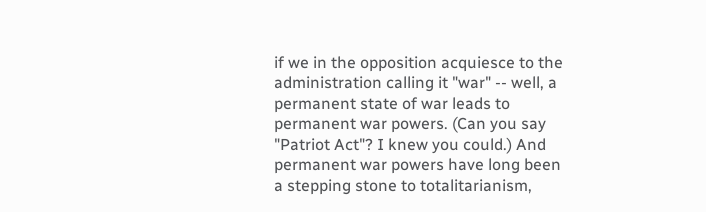if we in the opposition acquiesce to the administration calling it "war" -- well, a permanent state of war leads to permanent war powers. (Can you say "Patriot Act"? I knew you could.) And permanent war powers have long been a stepping stone to totalitarianism,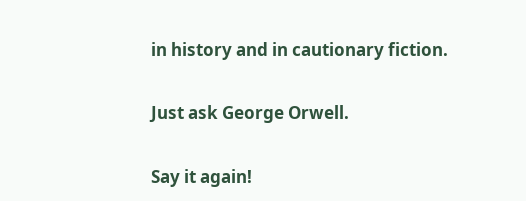in history and in cautionary fiction.

Just ask George Orwell.

Say it again!